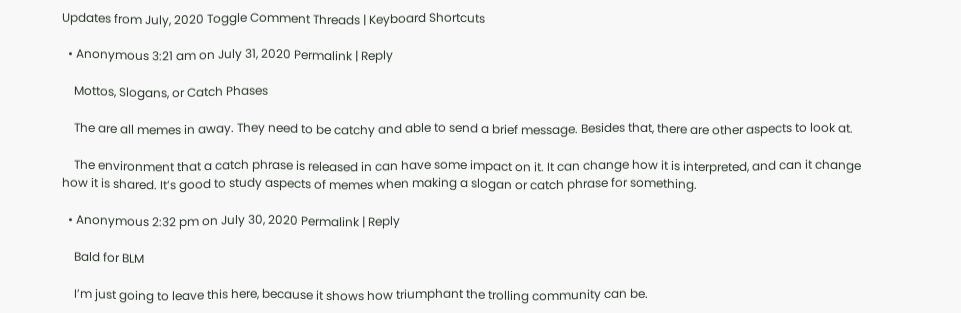Updates from July, 2020 Toggle Comment Threads | Keyboard Shortcuts

  • Anonymous 3:21 am on July 31, 2020 Permalink | Reply

    Mottos, Slogans, or Catch Phases

    The are all memes in away. They need to be catchy and able to send a brief message. Besides that, there are other aspects to look at.

    The environment that a catch phrase is released in can have some impact on it. It can change how it is interpreted, and can it change how it is shared. It’s good to study aspects of memes when making a slogan or catch phrase for something.

  • Anonymous 2:32 pm on July 30, 2020 Permalink | Reply

    Bald for BLM

    I’m just going to leave this here, because it shows how triumphant the trolling community can be.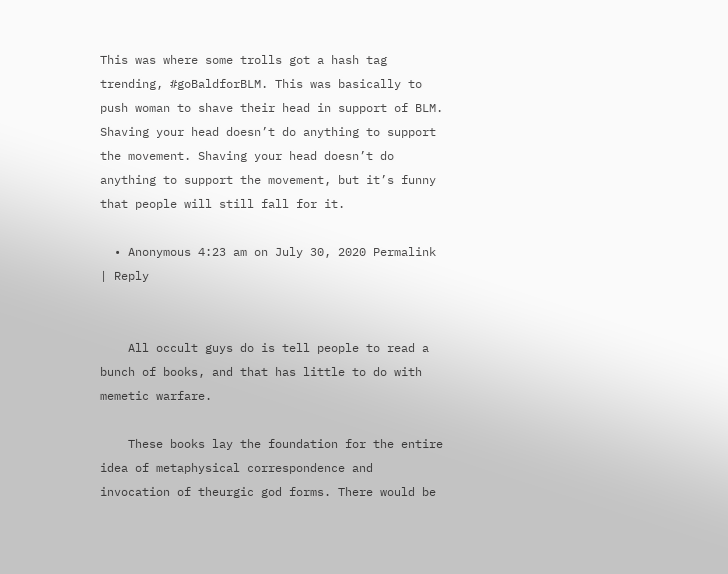This was where some trolls got a hash tag trending, #goBaldforBLM. This was basically to push woman to shave their head in support of BLM. Shaving your head doesn’t do anything to support the movement. Shaving your head doesn’t do anything to support the movement, but it’s funny that people will still fall for it.

  • Anonymous 4:23 am on July 30, 2020 Permalink | Reply


    All occult guys do is tell people to read a bunch of books, and that has little to do with memetic warfare.

    These books lay the foundation for the entire idea of metaphysical correspondence and invocation of theurgic god forms. There would be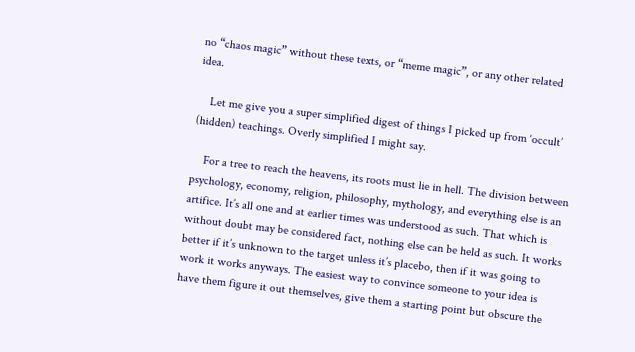no “chaos magic” without these texts, or “meme magic”, or any other related idea.

    Let me give you a super simplified digest of things I picked up from ‘occult’ (hidden) teachings. Overly simplified I might say.

    For a tree to reach the heavens, its roots must lie in hell. The division between psychology, economy, religion, philosophy, mythology, and everything else is an artifice. It’s all one and at earlier times was understood as such. That which is without doubt may be considered fact, nothing else can be held as such. It works better if it’s unknown to the target unless it’s placebo, then if it was going to work it works anyways. The easiest way to convince someone to your idea is have them figure it out themselves, give them a starting point but obscure the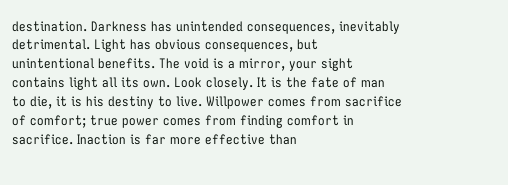destination. Darkness has unintended consequences, inevitably detrimental. Light has obvious consequences, but unintentional benefits. The void is a mirror, your sight contains light all its own. Look closely. It is the fate of man to die, it is his destiny to live. Willpower comes from sacrifice of comfort; true power comes from finding comfort in sacrifice. Inaction is far more effective than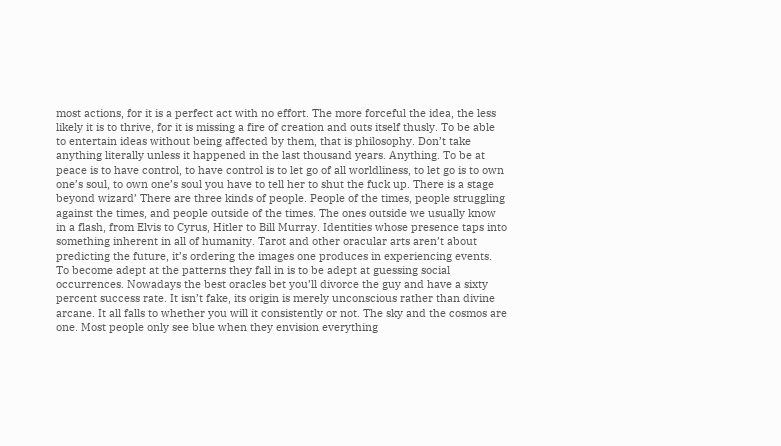most actions, for it is a perfect act with no effort. The more forceful the idea, the less likely it is to thrive, for it is missing a fire of creation and outs itself thusly. To be able to entertain ideas without being affected by them, that is philosophy. Don’t take anything literally unless it happened in the last thousand years. Anything. To be at peace is to have control, to have control is to let go of all worldliness, to let go is to own one’s soul, to own one’s soul you have to tell her to shut the fuck up. There is a stage beyond wizard’ There are three kinds of people. People of the times, people struggling against the times, and people outside of the times. The ones outside we usually know in a flash, from Elvis to Cyrus, Hitler to Bill Murray. Identities whose presence taps into something inherent in all of humanity. Tarot and other oracular arts aren’t about predicting the future, it’s ordering the images one produces in experiencing events. To become adept at the patterns they fall in is to be adept at guessing social occurrences. Nowadays the best oracles bet you’ll divorce the guy and have a sixty percent success rate. It isn’t fake, its origin is merely unconscious rather than divine arcane. It all falls to whether you will it consistently or not. The sky and the cosmos are one. Most people only see blue when they envision everything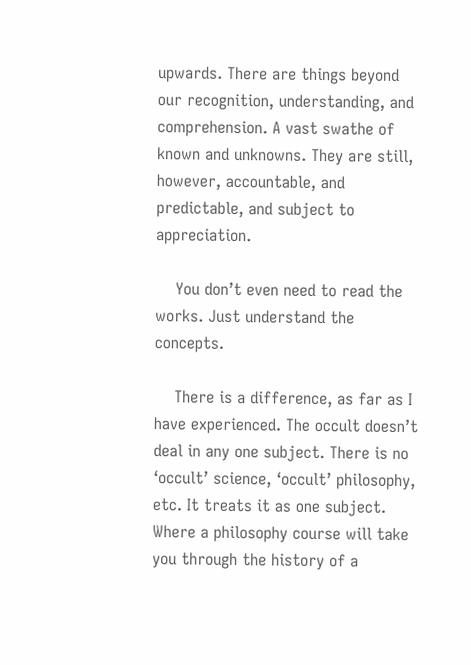upwards. There are things beyond our recognition, understanding, and comprehension. A vast swathe of known and unknowns. They are still, however, accountable, and predictable, and subject to appreciation.

    You don’t even need to read the works. Just understand the concepts.

    There is a difference, as far as I have experienced. The occult doesn’t deal in any one subject. There is no ‘occult’ science, ‘occult’ philosophy, etc. It treats it as one subject. Where a philosophy course will take you through the history of a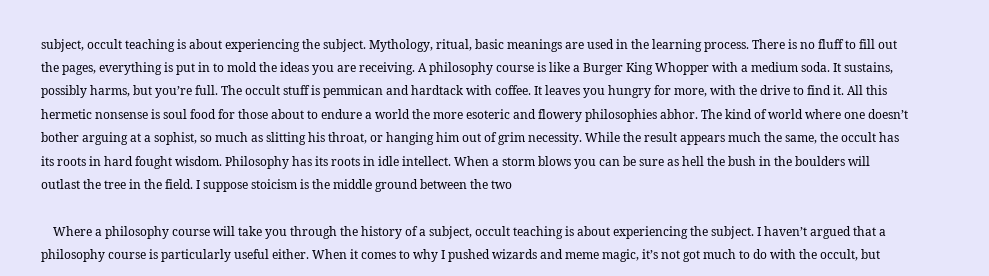subject, occult teaching is about experiencing the subject. Mythology, ritual, basic meanings are used in the learning process. There is no fluff to fill out the pages, everything is put in to mold the ideas you are receiving. A philosophy course is like a Burger King Whopper with a medium soda. It sustains, possibly harms, but you’re full. The occult stuff is pemmican and hardtack with coffee. It leaves you hungry for more, with the drive to find it. All this hermetic nonsense is soul food for those about to endure a world the more esoteric and flowery philosophies abhor. The kind of world where one doesn’t bother arguing at a sophist, so much as slitting his throat, or hanging him out of grim necessity. While the result appears much the same, the occult has its roots in hard fought wisdom. Philosophy has its roots in idle intellect. When a storm blows you can be sure as hell the bush in the boulders will outlast the tree in the field. I suppose stoicism is the middle ground between the two

    Where a philosophy course will take you through the history of a subject, occult teaching is about experiencing the subject. I haven’t argued that a philosophy course is particularly useful either. When it comes to why I pushed wizards and meme magic, it’s not got much to do with the occult, but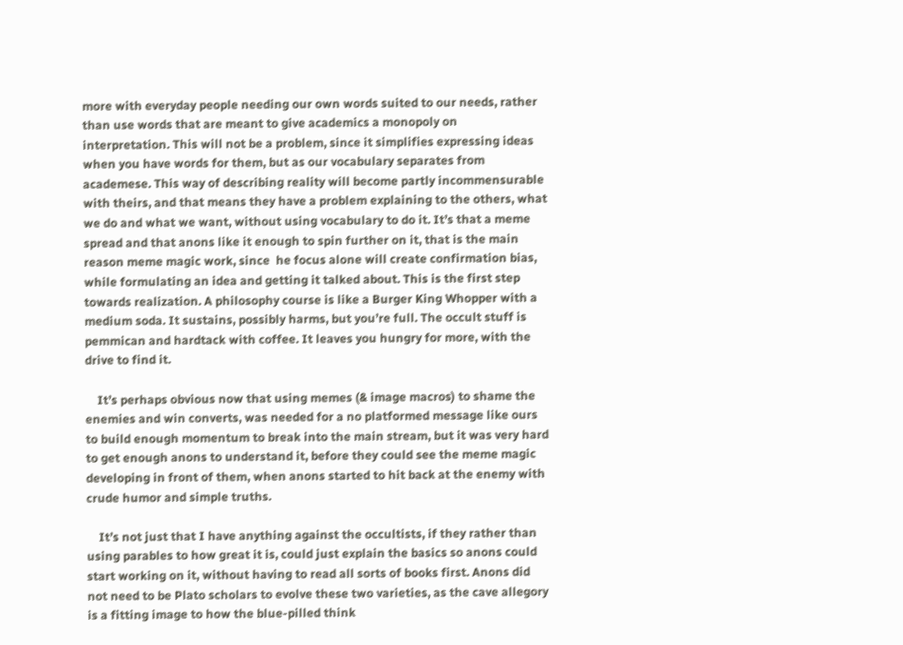more with everyday people needing our own words suited to our needs, rather than use words that are meant to give academics a monopoly on interpretation. This will not be a problem, since it simplifies expressing ideas when you have words for them, but as our vocabulary separates from academese. This way of describing reality will become partly incommensurable with theirs, and that means they have a problem explaining to the others, what we do and what we want, without using vocabulary to do it. It’s that a meme spread and that anons like it enough to spin further on it, that is the main reason meme magic work, since  he focus alone will create confirmation bias, while formulating an idea and getting it talked about. This is the first step towards realization. A philosophy course is like a Burger King Whopper with a medium soda. It sustains, possibly harms, but you’re full. The occult stuff is pemmican and hardtack with coffee. It leaves you hungry for more, with the drive to find it.

    It’s perhaps obvious now that using memes (& image macros) to shame the enemies and win converts, was needed for a no platformed message like ours to build enough momentum to break into the main stream, but it was very hard to get enough anons to understand it, before they could see the meme magic developing in front of them, when anons started to hit back at the enemy with crude humor and simple truths.

    It’s not just that I have anything against the occultists, if they rather than using parables to how great it is, could just explain the basics so anons could start working on it, without having to read all sorts of books first. Anons did not need to be Plato scholars to evolve these two varieties, as the cave allegory is a fitting image to how the blue-pilled think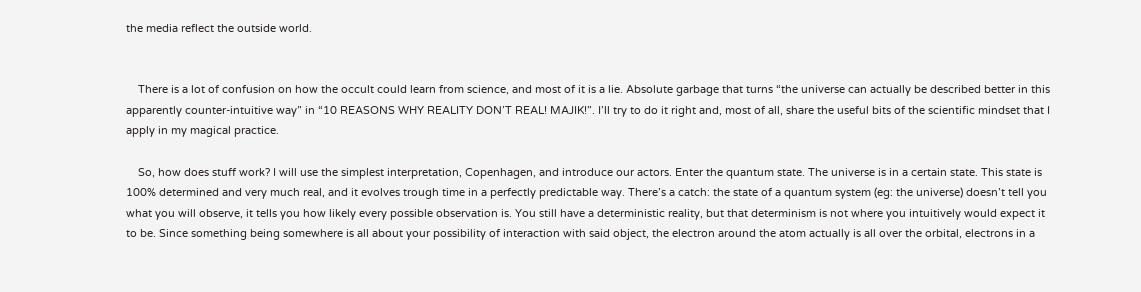the media reflect the outside world.


    There is a lot of confusion on how the occult could learn from science, and most of it is a lie. Absolute garbage that turns “the universe can actually be described better in this apparently counter-intuitive way” in “10 REASONS WHY REALITY DON’T REAL! MAJIK!”. I’ll try to do it right and, most of all, share the useful bits of the scientific mindset that I apply in my magical practice.

    So, how does stuff work? I will use the simplest interpretation, Copenhagen, and introduce our actors. Enter the quantum state. The universe is in a certain state. This state is 100% determined and very much real, and it evolves trough time in a perfectly predictable way. There’s a catch: the state of a quantum system (eg: the universe) doesn’t tell you what you will observe, it tells you how likely every possible observation is. You still have a deterministic reality, but that determinism is not where you intuitively would expect it to be. Since something being somewhere is all about your possibility of interaction with said object, the electron around the atom actually is all over the orbital, electrons in a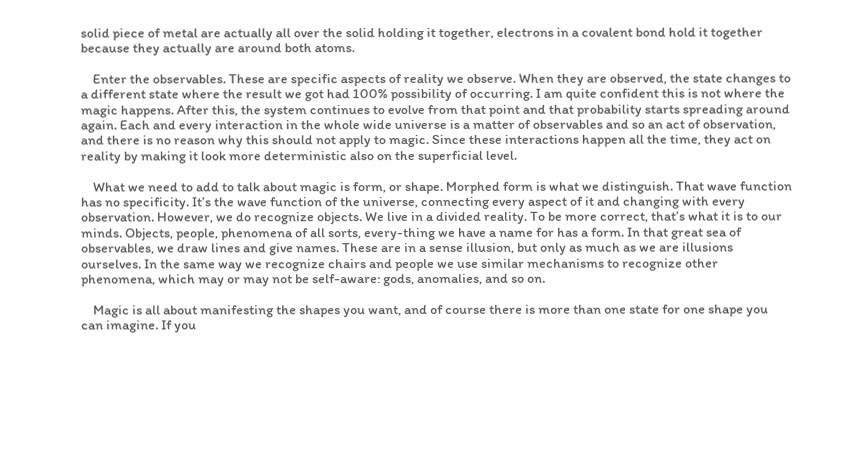solid piece of metal are actually all over the solid holding it together, electrons in a covalent bond hold it together because they actually are around both atoms.

    Enter the observables. These are specific aspects of reality we observe. When they are observed, the state changes to a different state where the result we got had 100% possibility of occurring. I am quite confident this is not where the magic happens. After this, the system continues to evolve from that point and that probability starts spreading around again. Each and every interaction in the whole wide universe is a matter of observables and so an act of observation, and there is no reason why this should not apply to magic. Since these interactions happen all the time, they act on reality by making it look more deterministic also on the superficial level.

    What we need to add to talk about magic is form, or shape. Morphed form is what we distinguish. That wave function has no specificity. It’s the wave function of the universe, connecting every aspect of it and changing with every observation. However, we do recognize objects. We live in a divided reality. To be more correct, that’s what it is to our minds. Objects, people, phenomena of all sorts, every-thing we have a name for has a form. In that great sea of observables, we draw lines and give names. These are in a sense illusion, but only as much as we are illusions ourselves. In the same way we recognize chairs and people we use similar mechanisms to recognize other phenomena, which may or may not be self-aware: gods, anomalies, and so on.

    Magic is all about manifesting the shapes you want, and of course there is more than one state for one shape you can imagine. If you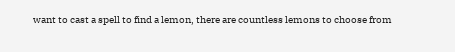want to cast a spell to find a lemon, there are countless lemons to choose from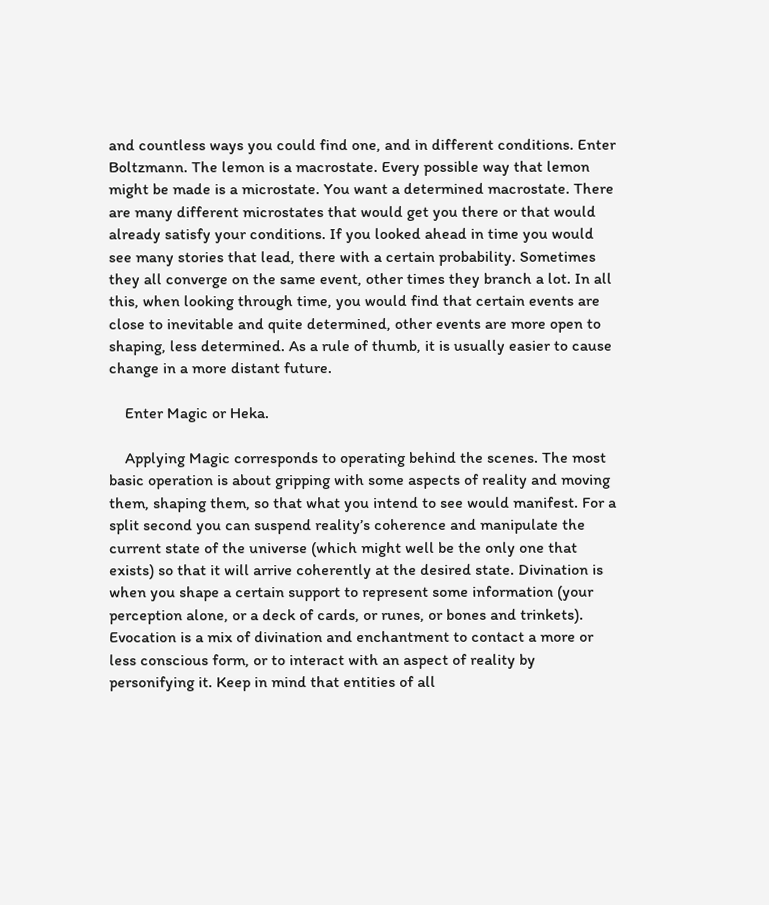and countless ways you could find one, and in different conditions. Enter Boltzmann. The lemon is a macrostate. Every possible way that lemon might be made is a microstate. You want a determined macrostate. There are many different microstates that would get you there or that would already satisfy your conditions. If you looked ahead in time you would see many stories that lead, there with a certain probability. Sometimes they all converge on the same event, other times they branch a lot. In all this, when looking through time, you would find that certain events are close to inevitable and quite determined, other events are more open to shaping, less determined. As a rule of thumb, it is usually easier to cause change in a more distant future.

    Enter Magic or Heka.

    Applying Magic corresponds to operating behind the scenes. The most basic operation is about gripping with some aspects of reality and moving them, shaping them, so that what you intend to see would manifest. For a split second you can suspend reality’s coherence and manipulate the current state of the universe (which might well be the only one that exists) so that it will arrive coherently at the desired state. Divination is when you shape a certain support to represent some information (your perception alone, or a deck of cards, or runes, or bones and trinkets). Evocation is a mix of divination and enchantment to contact a more or less conscious form, or to interact with an aspect of reality by personifying it. Keep in mind that entities of all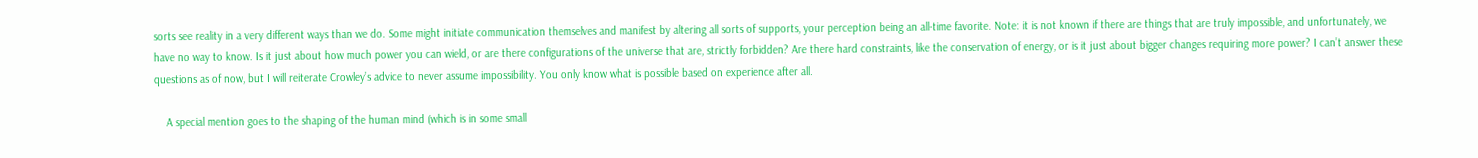sorts see reality in a very different ways than we do. Some might initiate communication themselves and manifest by altering all sorts of supports, your perception being an all-time favorite. Note: it is not known if there are things that are truly impossible, and unfortunately, we have no way to know. Is it just about how much power you can wield, or are there configurations of the universe that are, strictly forbidden? Are there hard constraints, like the conservation of energy, or is it just about bigger changes requiring more power? I can’t answer these questions as of now, but I will reiterate Crowley’s advice to never assume impossibility. You only know what is possible based on experience after all.

    A special mention goes to the shaping of the human mind (which is in some small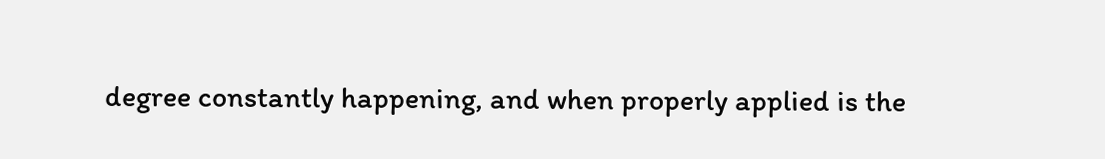degree constantly happening, and when properly applied is the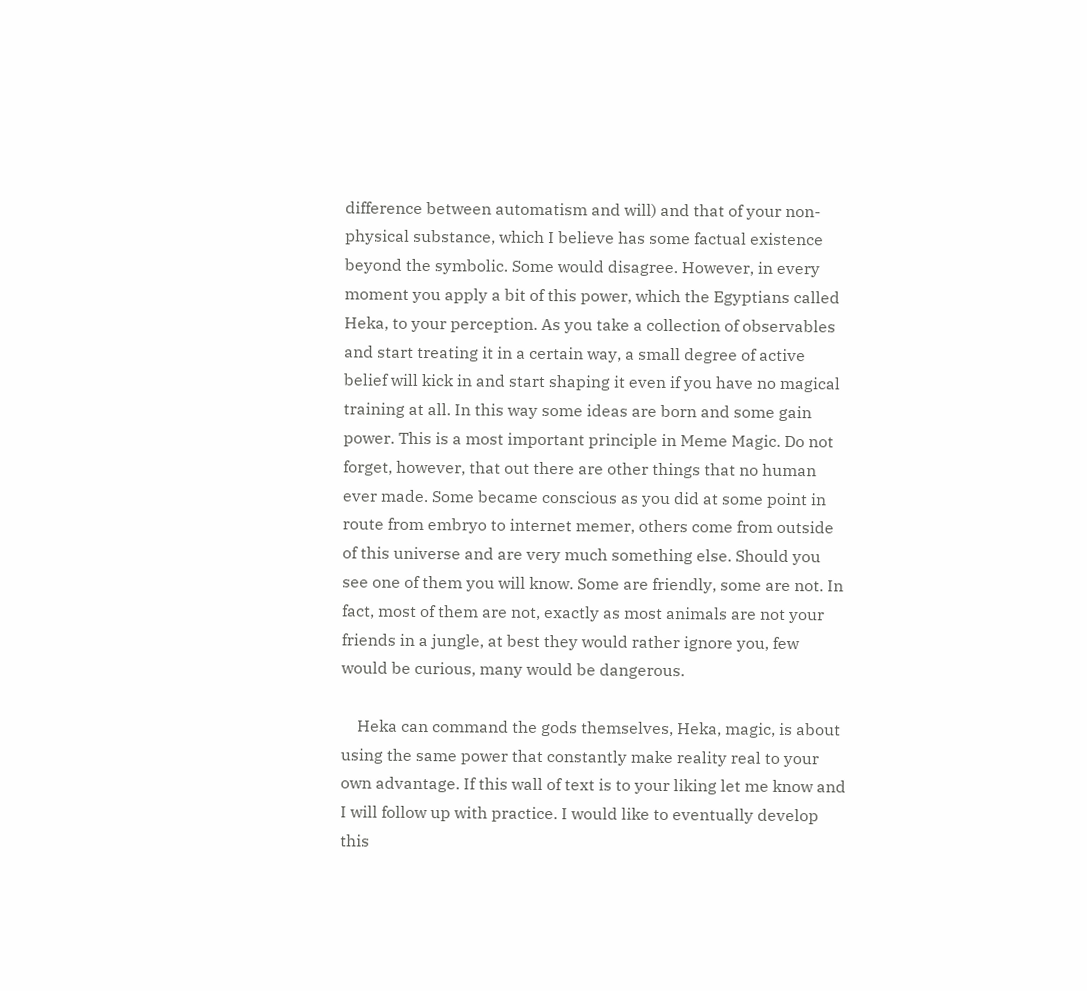difference between automatism and will) and that of your non-physical substance, which I believe has some factual existence beyond the symbolic. Some would disagree. However, in every moment you apply a bit of this power, which the Egyptians called Heka, to your perception. As you take a collection of observables and start treating it in a certain way, a small degree of active belief will kick in and start shaping it even if you have no magical training at all. In this way some ideas are born and some gain power. This is a most important principle in Meme Magic. Do not forget, however, that out there are other things that no human ever made. Some became conscious as you did at some point in route from embryo to internet memer, others come from outside of this universe and are very much something else. Should you see one of them you will know. Some are friendly, some are not. In fact, most of them are not, exactly as most animals are not your friends in a jungle, at best they would rather ignore you, few would be curious, many would be dangerous.

    Heka can command the gods themselves, Heka, magic, is about using the same power that constantly make reality real to your own advantage. If this wall of text is to your liking let me know and I will follow up with practice. I would like to eventually develop this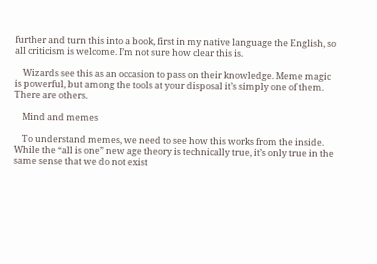further and turn this into a book, first in my native language the English, so all criticism is welcome. I’m not sure how clear this is.

    Wizards see this as an occasion to pass on their knowledge. Meme magic is powerful, but among the tools at your disposal it’s simply one of them. There are others.

    Mind and memes

    To understand memes, we need to see how this works from the inside. While the “all is one” new age theory is technically true, it’s only true in the same sense that we do not exist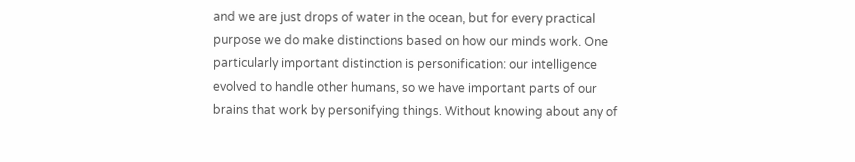and we are just drops of water in the ocean, but for every practical purpose we do make distinctions based on how our minds work. One particularly important distinction is personification: our intelligence evolved to handle other humans, so we have important parts of our brains that work by personifying things. Without knowing about any of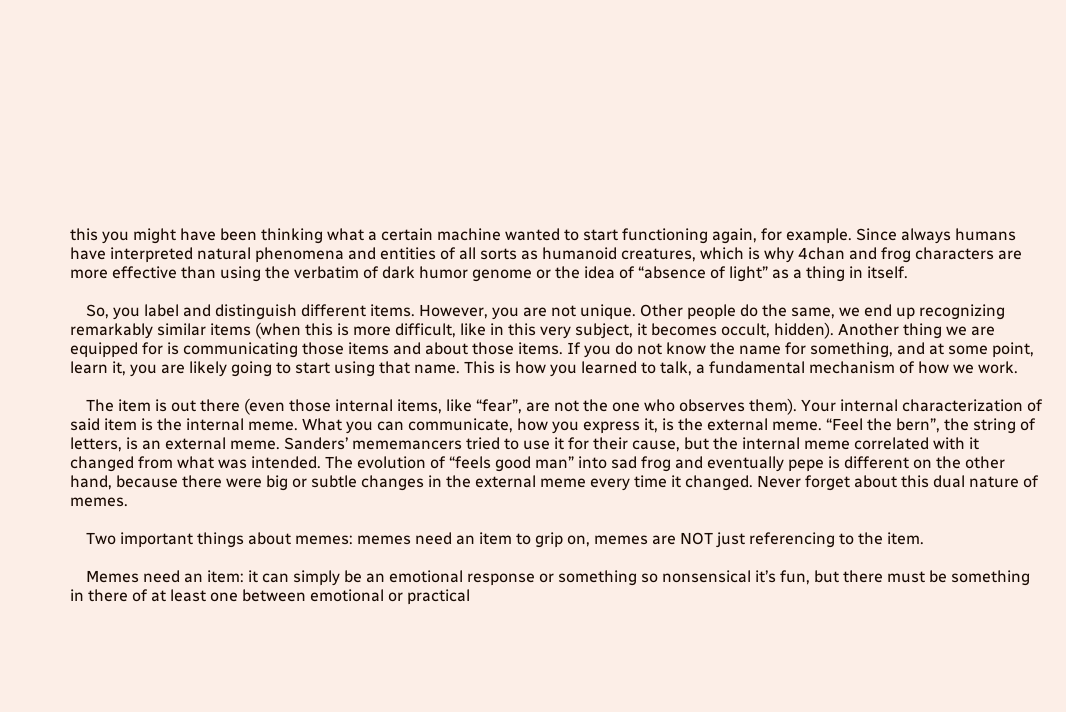this you might have been thinking what a certain machine wanted to start functioning again, for example. Since always humans have interpreted natural phenomena and entities of all sorts as humanoid creatures, which is why 4chan and frog characters are more effective than using the verbatim of dark humor genome or the idea of “absence of light” as a thing in itself.

    So, you label and distinguish different items. However, you are not unique. Other people do the same, we end up recognizing remarkably similar items (when this is more difficult, like in this very subject, it becomes occult, hidden). Another thing we are equipped for is communicating those items and about those items. If you do not know the name for something, and at some point, learn it, you are likely going to start using that name. This is how you learned to talk, a fundamental mechanism of how we work.

    The item is out there (even those internal items, like “fear”, are not the one who observes them). Your internal characterization of said item is the internal meme. What you can communicate, how you express it, is the external meme. “Feel the bern”, the string of letters, is an external meme. Sanders’ mememancers tried to use it for their cause, but the internal meme correlated with it changed from what was intended. The evolution of “feels good man” into sad frog and eventually pepe is different on the other hand, because there were big or subtle changes in the external meme every time it changed. Never forget about this dual nature of memes.

    Two important things about memes: memes need an item to grip on, memes are NOT just referencing to the item.

    Memes need an item: it can simply be an emotional response or something so nonsensical it’s fun, but there must be something in there of at least one between emotional or practical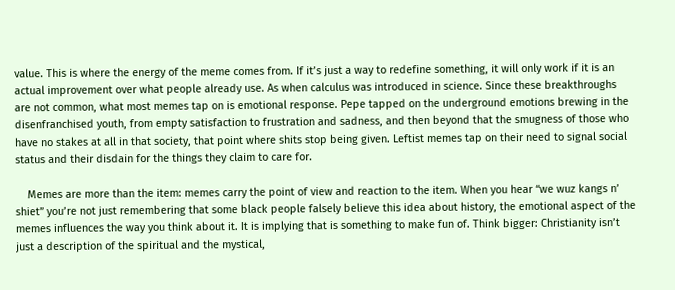value. This is where the energy of the meme comes from. If it’s just a way to redefine something, it will only work if it is an actual improvement over what people already use. As when calculus was introduced in science. Since these breakthroughs are not common, what most memes tap on is emotional response. Pepe tapped on the underground emotions brewing in the disenfranchised youth, from empty satisfaction to frustration and sadness, and then beyond that the smugness of those who have no stakes at all in that society, that point where shits stop being given. Leftist memes tap on their need to signal social status and their disdain for the things they claim to care for.

    Memes are more than the item: memes carry the point of view and reaction to the item. When you hear “we wuz kangs n’ shiet” you’re not just remembering that some black people falsely believe this idea about history, the emotional aspect of the memes influences the way you think about it. It is implying that is something to make fun of. Think bigger: Christianity isn’t just a description of the spiritual and the mystical,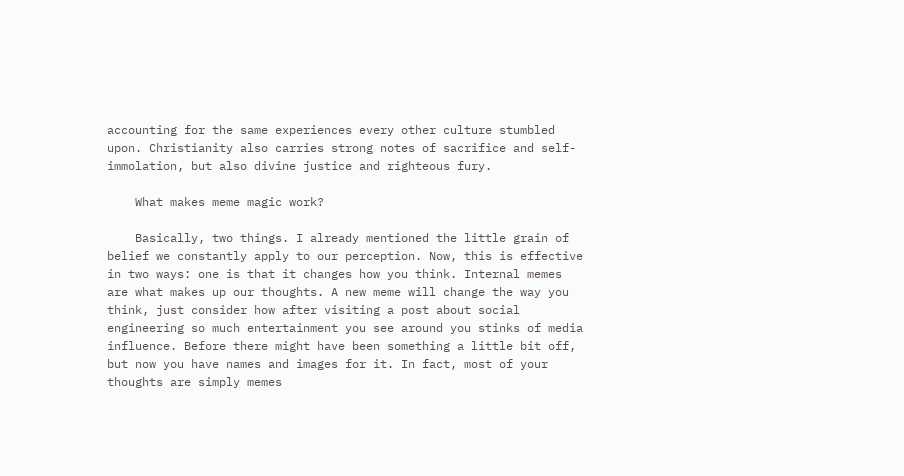accounting for the same experiences every other culture stumbled upon. Christianity also carries strong notes of sacrifice and self-immolation, but also divine justice and righteous fury.

    What makes meme magic work?

    Basically, two things. I already mentioned the little grain of belief we constantly apply to our perception. Now, this is effective in two ways: one is that it changes how you think. Internal memes are what makes up our thoughts. A new meme will change the way you think, just consider how after visiting a post about social engineering so much entertainment you see around you stinks of media influence. Before there might have been something a little bit off, but now you have names and images for it. In fact, most of your thoughts are simply memes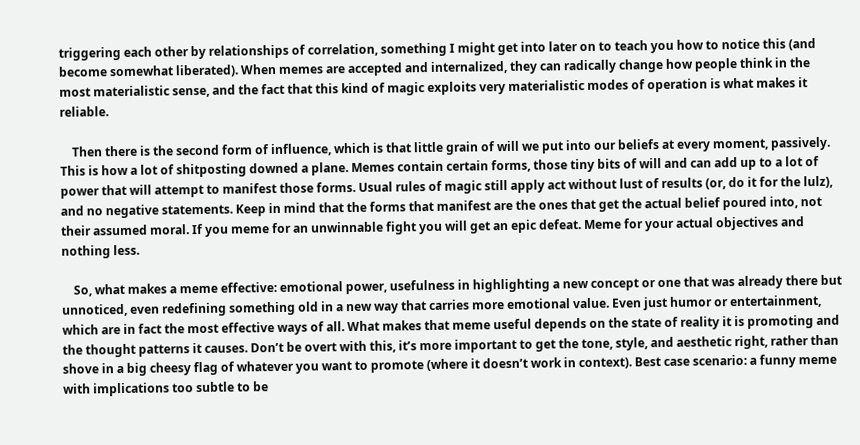triggering each other by relationships of correlation, something I might get into later on to teach you how to notice this (and become somewhat liberated). When memes are accepted and internalized, they can radically change how people think in the most materialistic sense, and the fact that this kind of magic exploits very materialistic modes of operation is what makes it reliable.

    Then there is the second form of influence, which is that little grain of will we put into our beliefs at every moment, passively. This is how a lot of shitposting downed a plane. Memes contain certain forms, those tiny bits of will and can add up to a lot of power that will attempt to manifest those forms. Usual rules of magic still apply act without lust of results (or, do it for the lulz), and no negative statements. Keep in mind that the forms that manifest are the ones that get the actual belief poured into, not their assumed moral. If you meme for an unwinnable fight you will get an epic defeat. Meme for your actual objectives and nothing less.

    So, what makes a meme effective: emotional power, usefulness in highlighting a new concept or one that was already there but unnoticed, even redefining something old in a new way that carries more emotional value. Even just humor or entertainment, which are in fact the most effective ways of all. What makes that meme useful depends on the state of reality it is promoting and the thought patterns it causes. Don’t be overt with this, it’s more important to get the tone, style, and aesthetic right, rather than shove in a big cheesy flag of whatever you want to promote (where it doesn’t work in context). Best case scenario: a funny meme with implications too subtle to be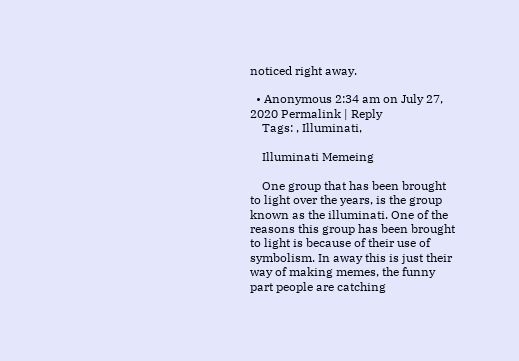noticed right away.

  • Anonymous 2:34 am on July 27, 2020 Permalink | Reply
    Tags: , Illuminati,

    Illuminati Memeing

    One group that has been brought to light over the years, is the group known as the illuminati. One of the reasons this group has been brought to light is because of their use of symbolism. In away this is just their way of making memes, the funny part people are catching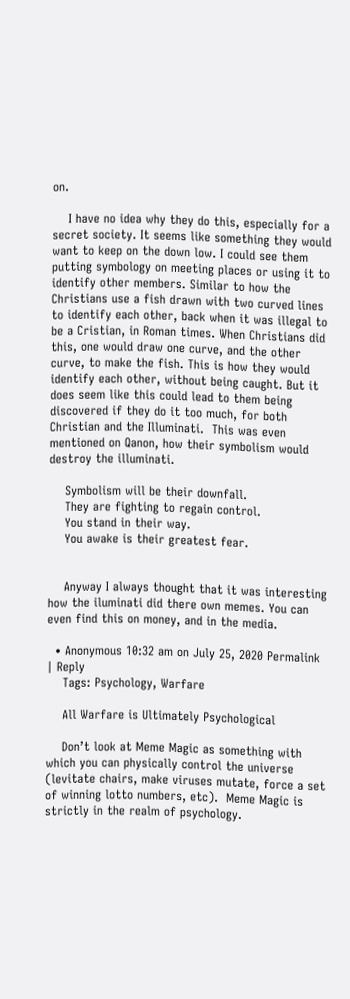on.

    I have no idea why they do this, especially for a secret society. It seems like something they would want to keep on the down low. I could see them putting symbology on meeting places or using it to identify other members. Similar to how the Christians use a fish drawn with two curved lines to identify each other, back when it was illegal to be a Cristian, in Roman times. When Christians did this, one would draw one curve, and the other curve, to make the fish. This is how they would identify each other, without being caught. But it does seem like this could lead to them being discovered if they do it too much, for both Christian and the Illuminati.  This was even mentioned on Qanon, how their symbolism would destroy the illuminati.

    Symbolism will be their downfall.
    They are fighting to regain control.
    You stand in their way.
    You awake is their greatest fear.


    Anyway I always thought that it was interesting how the iluminati did there own memes. You can even find this on money, and in the media.

  • Anonymous 10:32 am on July 25, 2020 Permalink | Reply
    Tags: Psychology, Warfare

    All Warfare is Ultimately Psychological

    Don’t look at Meme Magic as something with which you can physically control the universe (levitate chairs, make viruses mutate, force a set of winning lotto numbers, etc).  Meme Magic is strictly in the realm of psychology.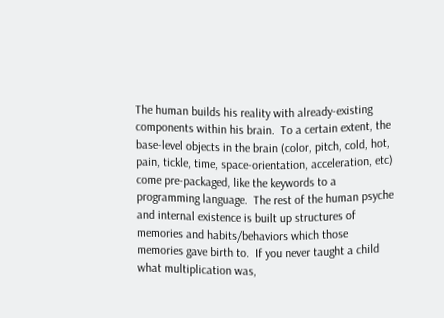The human builds his reality with already-existing components within his brain.  To a certain extent, the base-level objects in the brain (color, pitch, cold, hot, pain, tickle, time, space-orientation, acceleration, etc) come pre-packaged, like the keywords to a programming language.  The rest of the human psyche and internal existence is built up structures of memories and habits/behaviors which those memories gave birth to.  If you never taught a child what multiplication was,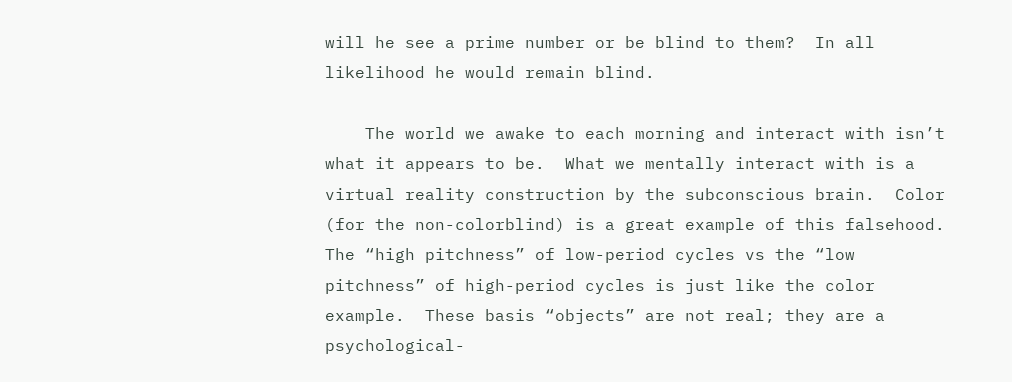will he see a prime number or be blind to them?  In all likelihood he would remain blind.

    The world we awake to each morning and interact with isn’t what it appears to be.  What we mentally interact with is a virtual reality construction by the subconscious brain.  Color (for the non-colorblind) is a great example of this falsehood.  The “high pitchness” of low-period cycles vs the “low pitchness” of high-period cycles is just like the color example.  These basis “objects” are not real; they are a psychological-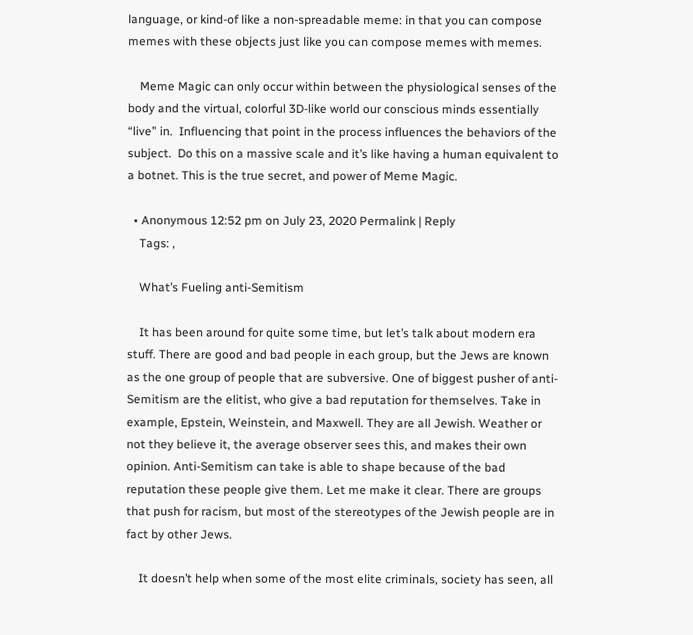language, or kind-of like a non-spreadable meme: in that you can compose memes with these objects just like you can compose memes with memes.

    Meme Magic can only occur within between the physiological senses of the body and the virtual, colorful 3D-like world our conscious minds essentially “live” in.  Influencing that point in the process influences the behaviors of the subject.  Do this on a massive scale and it’s like having a human equivalent to a botnet. This is the true secret, and power of Meme Magic.

  • Anonymous 12:52 pm on July 23, 2020 Permalink | Reply
    Tags: ,

    What’s Fueling anti-Semitism

    It has been around for quite some time, but let’s talk about modern era stuff. There are good and bad people in each group, but the Jews are known as the one group of people that are subversive. One of biggest pusher of anti-Semitism are the elitist, who give a bad reputation for themselves. Take in example, Epstein, Weinstein, and Maxwell. They are all Jewish. Weather or not they believe it, the average observer sees this, and makes their own opinion. Anti-Semitism can take is able to shape because of the bad reputation these people give them. Let me make it clear. There are groups that push for racism, but most of the stereotypes of the Jewish people are in fact by other Jews.

    It doesn’t help when some of the most elite criminals, society has seen, all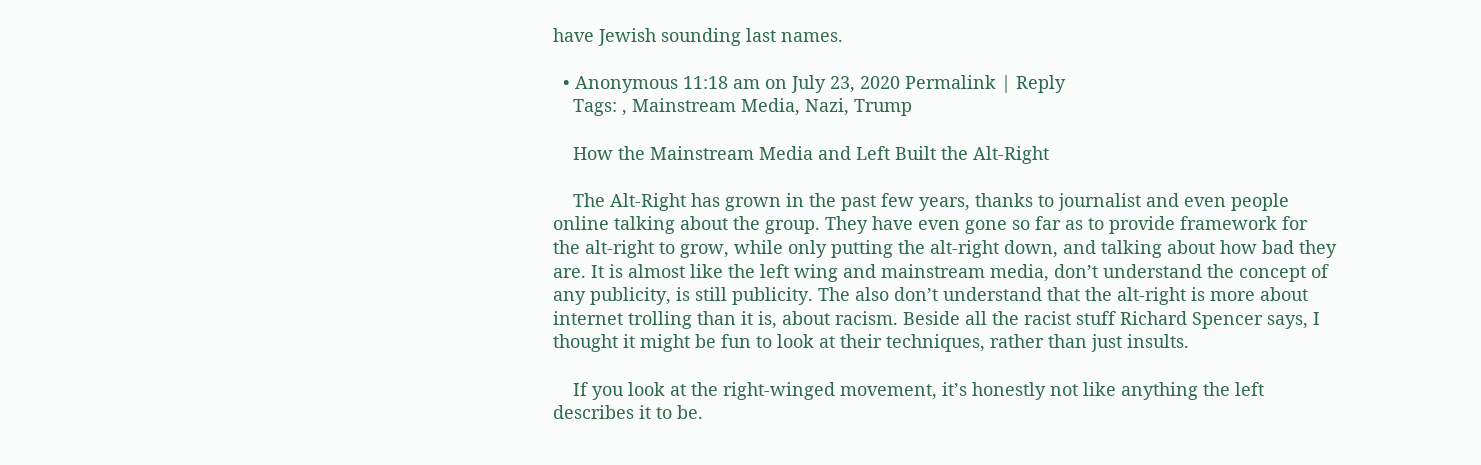have Jewish sounding last names.

  • Anonymous 11:18 am on July 23, 2020 Permalink | Reply
    Tags: , Mainstream Media, Nazi, Trump

    How the Mainstream Media and Left Built the Alt-Right

    The Alt-Right has grown in the past few years, thanks to journalist and even people online talking about the group. They have even gone so far as to provide framework for the alt-right to grow, while only putting the alt-right down, and talking about how bad they are. It is almost like the left wing and mainstream media, don’t understand the concept of any publicity, is still publicity. The also don’t understand that the alt-right is more about internet trolling than it is, about racism. Beside all the racist stuff Richard Spencer says, I thought it might be fun to look at their techniques, rather than just insults.

    If you look at the right-winged movement, it’s honestly not like anything the left describes it to be.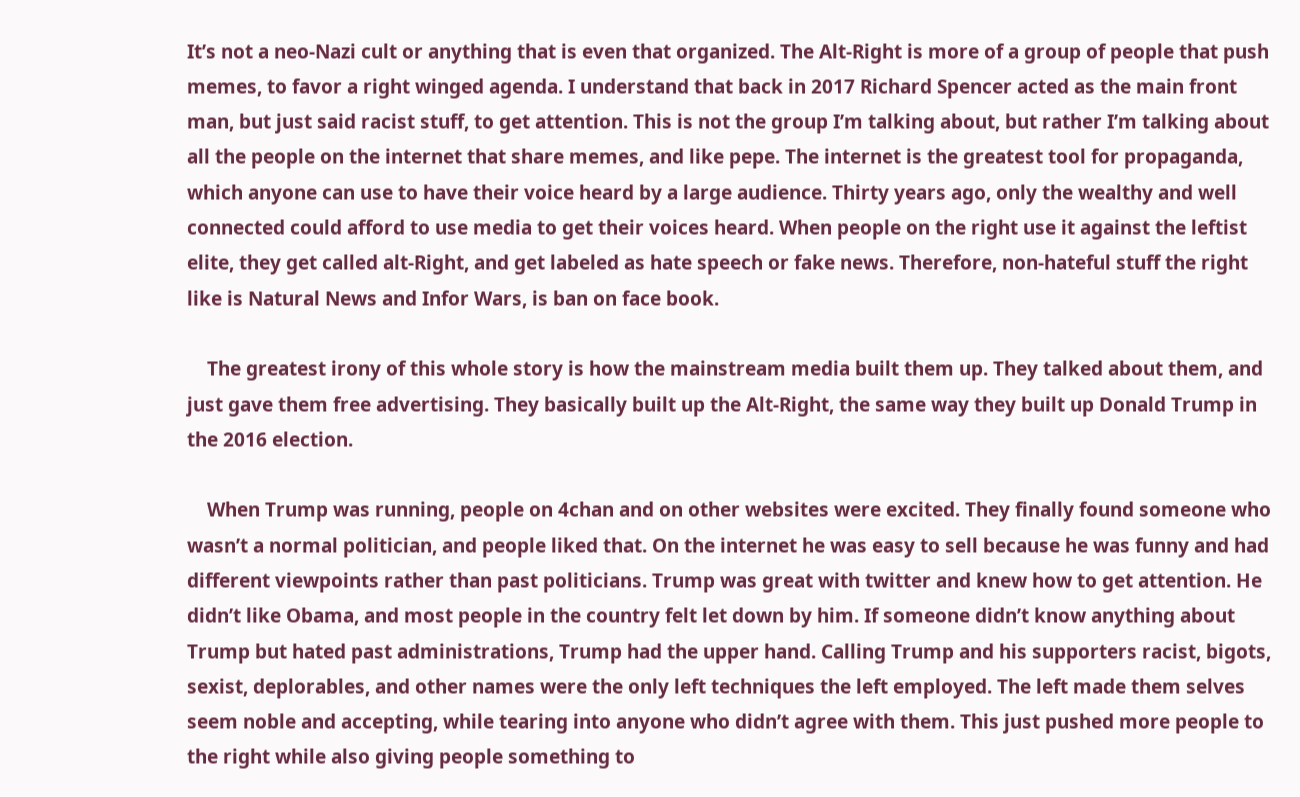It’s not a neo-Nazi cult or anything that is even that organized. The Alt-Right is more of a group of people that push memes, to favor a right winged agenda. I understand that back in 2017 Richard Spencer acted as the main front man, but just said racist stuff, to get attention. This is not the group I’m talking about, but rather I’m talking about all the people on the internet that share memes, and like pepe. The internet is the greatest tool for propaganda, which anyone can use to have their voice heard by a large audience. Thirty years ago, only the wealthy and well connected could afford to use media to get their voices heard. When people on the right use it against the leftist elite, they get called alt-Right, and get labeled as hate speech or fake news. Therefore, non-hateful stuff the right like is Natural News and Infor Wars, is ban on face book.

    The greatest irony of this whole story is how the mainstream media built them up. They talked about them, and just gave them free advertising. They basically built up the Alt-Right, the same way they built up Donald Trump in the 2016 election.

    When Trump was running, people on 4chan and on other websites were excited. They finally found someone who wasn’t a normal politician, and people liked that. On the internet he was easy to sell because he was funny and had different viewpoints rather than past politicians. Trump was great with twitter and knew how to get attention. He didn’t like Obama, and most people in the country felt let down by him. If someone didn’t know anything about Trump but hated past administrations, Trump had the upper hand. Calling Trump and his supporters racist, bigots, sexist, deplorables, and other names were the only left techniques the left employed. The left made them selves seem noble and accepting, while tearing into anyone who didn’t agree with them. This just pushed more people to the right while also giving people something to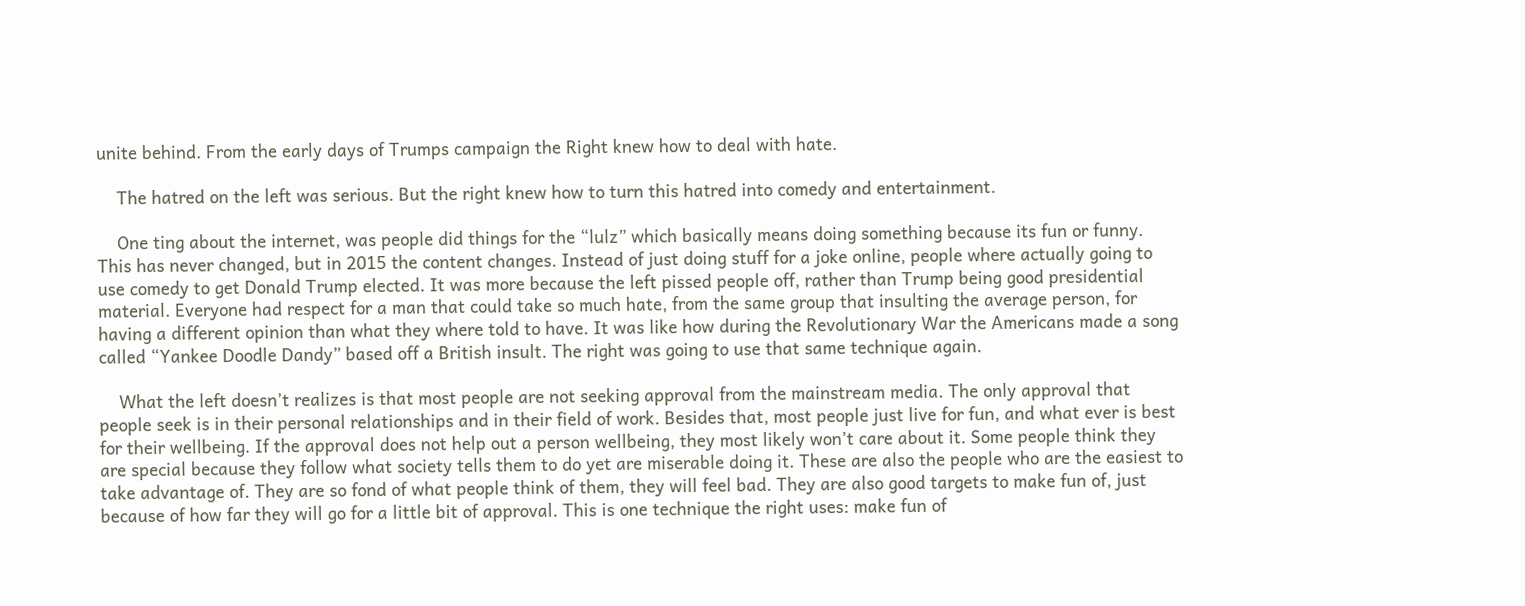unite behind. From the early days of Trumps campaign the Right knew how to deal with hate.

    The hatred on the left was serious. But the right knew how to turn this hatred into comedy and entertainment.

    One ting about the internet, was people did things for the “lulz” which basically means doing something because its fun or funny. This has never changed, but in 2015 the content changes. Instead of just doing stuff for a joke online, people where actually going to use comedy to get Donald Trump elected. It was more because the left pissed people off, rather than Trump being good presidential material. Everyone had respect for a man that could take so much hate, from the same group that insulting the average person, for having a different opinion than what they where told to have. It was like how during the Revolutionary War the Americans made a song called “Yankee Doodle Dandy” based off a British insult. The right was going to use that same technique again.

    What the left doesn’t realizes is that most people are not seeking approval from the mainstream media. The only approval that people seek is in their personal relationships and in their field of work. Besides that, most people just live for fun, and what ever is best for their wellbeing. If the approval does not help out a person wellbeing, they most likely won’t care about it. Some people think they are special because they follow what society tells them to do yet are miserable doing it. These are also the people who are the easiest to take advantage of. They are so fond of what people think of them, they will feel bad. They are also good targets to make fun of, just because of how far they will go for a little bit of approval. This is one technique the right uses: make fun of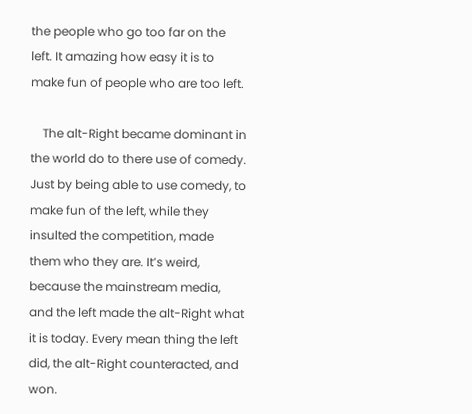the people who go too far on the left. It amazing how easy it is to make fun of people who are too left.

    The alt-Right became dominant in the world do to there use of comedy. Just by being able to use comedy, to make fun of the left, while they insulted the competition, made them who they are. It’s weird, because the mainstream media, and the left made the alt-Right what it is today. Every mean thing the left did, the alt-Right counteracted, and won.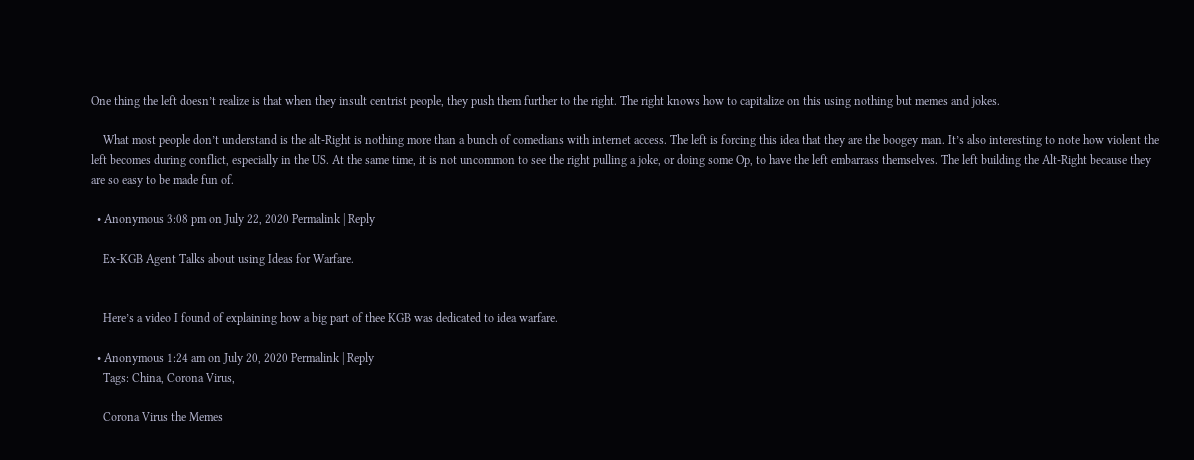One thing the left doesn’t realize is that when they insult centrist people, they push them further to the right. The right knows how to capitalize on this using nothing but memes and jokes.

    What most people don’t understand is the alt-Right is nothing more than a bunch of comedians with internet access. The left is forcing this idea that they are the boogey man. It’s also interesting to note how violent the left becomes during conflict, especially in the US. At the same time, it is not uncommon to see the right pulling a joke, or doing some Op, to have the left embarrass themselves. The left building the Alt-Right because they are so easy to be made fun of.

  • Anonymous 3:08 pm on July 22, 2020 Permalink | Reply

    Ex-KGB Agent Talks about using Ideas for Warfare.


    Here’s a video I found of explaining how a big part of thee KGB was dedicated to idea warfare.

  • Anonymous 1:24 am on July 20, 2020 Permalink | Reply
    Tags: China, Corona Virus,

    Corona Virus the Memes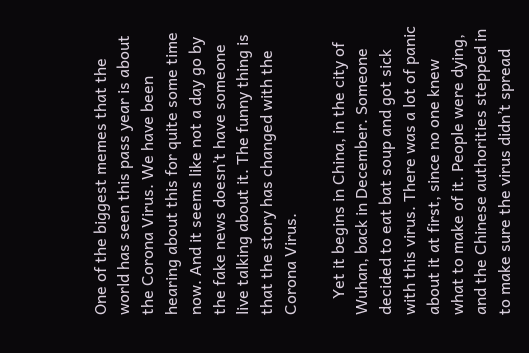One of the biggest memes that the world has seen this pass year is about the Corona Virus. We have been hearing about this for quite some time now. And it seems like not a day go by the fake news doesn’t have someone live talking about it. The funny thing is that the story has changed with the Corona Virus.

    Yet it begins in China, in the city of Wuhan, back in December. Someone decided to eat bat soup and got sick with this virus. There was a lot of panic about it at first, since no one knew what to make of it. People were dying, and the Chinese authorities stepped in to make sure the virus didn’t spread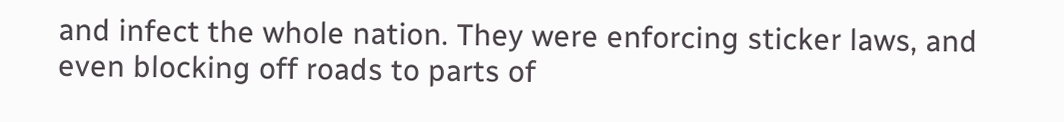and infect the whole nation. They were enforcing sticker laws, and even blocking off roads to parts of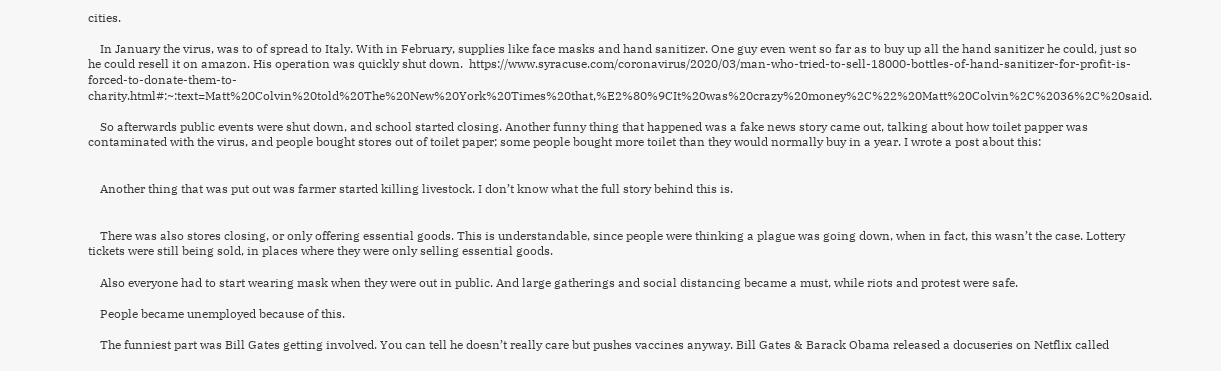cities.

    In January the virus, was to of spread to Italy. With in February, supplies like face masks and hand sanitizer. One guy even went so far as to buy up all the hand sanitizer he could, just so he could resell it on amazon. His operation was quickly shut down.  https://www.syracuse.com/coronavirus/2020/03/man-who-tried-to-sell-18000-bottles-of-hand-sanitizer-for-profit-is-forced-to-donate-them-to-charity.html#:~:text=Matt%20Colvin%20told%20The%20New%20York%20Times%20that,%E2%80%9CIt%20was%20crazy%20money%2C%22%20Matt%20Colvin%2C%2036%2C%20said.

    So afterwards public events were shut down, and school started closing. Another funny thing that happened was a fake news story came out, talking about how toilet papper was contaminated with the virus, and people bought stores out of toilet paper; some people bought more toilet than they would normally buy in a year. I wrote a post about this:


    Another thing that was put out was farmer started killing livestock. I don’t know what the full story behind this is.


    There was also stores closing, or only offering essential goods. This is understandable, since people were thinking a plague was going down, when in fact, this wasn’t the case. Lottery tickets were still being sold, in places where they were only selling essential goods.

    Also everyone had to start wearing mask when they were out in public. And large gatherings and social distancing became a must, while riots and protest were safe.

    People became unemployed because of this.

    The funniest part was Bill Gates getting involved. You can tell he doesn’t really care but pushes vaccines anyway. Bill Gates & Barack Obama released a docuseries on Netflix called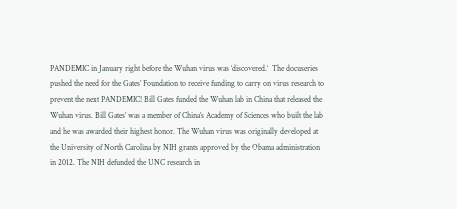PANDEMIC in January right before the Wuhan virus was ‘discovered.‘  The docuseries pushed the need for the Gates’ Foundation to receive funding to carry on virus research to prevent the next PANDEMIC! Bill Gates funded the Wuhan lab in China that released the Wuhan virus. Bill Gates’ was a member of China’s Academy of Sciences who built the lab and he was awarded their highest honor. The Wuhan virus was originally developed at the University of North Carolina by NIH grants approved by the Obama administration in 2012. The NIH defunded the UNC research in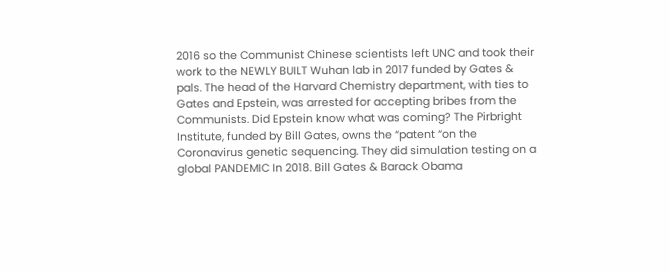2016 so the Communist Chinese scientists left UNC and took their work to the NEWLY BUILT Wuhan lab in 2017 funded by Gates & pals. The head of the Harvard Chemistry department, with ties to Gates and Epstein, was arrested for accepting bribes from the Communists. Did Epstein know what was coming? The Pirbright Institute, funded by Bill Gates, owns the “patent “on the Coronavirus genetic sequencing. They did simulation testing on a global PANDEMIC In 2018. Bill Gates & Barack Obama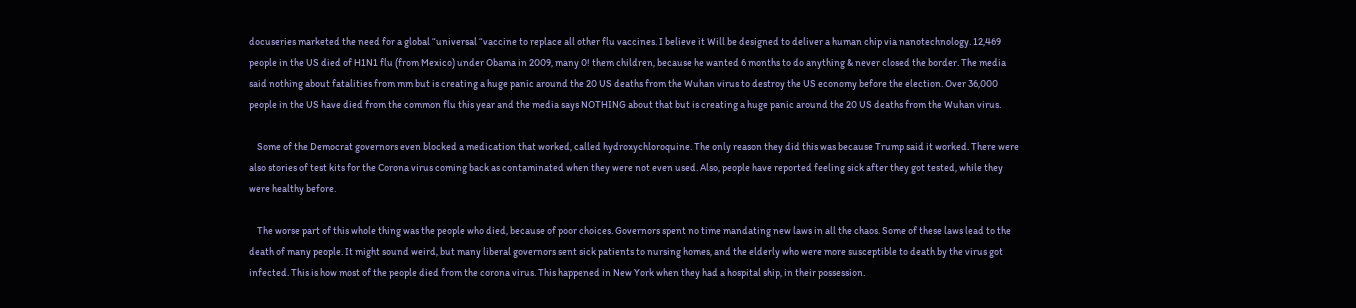docuseries marketed the need for a global “universal “vaccine to replace all other flu vaccines. I believe it Will be designed to deliver a human chip via nanotechnology. 12,469 people in the US died of H1N1 flu (from Mexico) under Obama in 2009, many 0! them children, because he wanted 6 months to do anything & never closed the border. The media said nothing about fatalities from mm but is creating a huge panic around the 20 US deaths from the Wuhan virus to destroy the US economy before the election. Over 36,000 people in the US have died from the common flu this year and the media says NOTHING about that but is creating a huge panic around the 20 US deaths from the Wuhan virus.

    Some of the Democrat governors even blocked a medication that worked, called hydroxychloroquine. The only reason they did this was because Trump said it worked. There were also stories of test kits for the Corona virus coming back as contaminated when they were not even used. Also, people have reported feeling sick after they got tested, while they were healthy before.

    The worse part of this whole thing was the people who died, because of poor choices. Governors spent no time mandating new laws in all the chaos. Some of these laws lead to the death of many people. It might sound weird, but many liberal governors sent sick patients to nursing homes, and the elderly who were more susceptible to death by the virus got infected. This is how most of the people died from the corona virus. This happened in New York when they had a hospital ship, in their possession.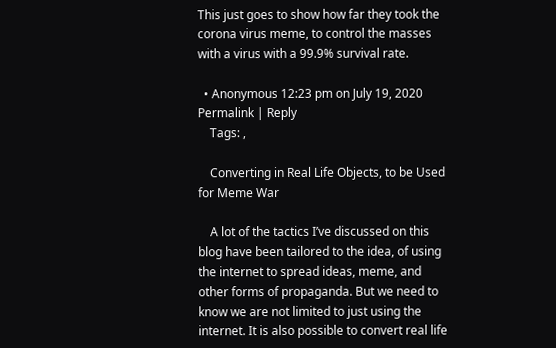This just goes to show how far they took the corona virus meme, to control the masses with a virus with a 99.9% survival rate.

  • Anonymous 12:23 pm on July 19, 2020 Permalink | Reply
    Tags: ,

    Converting in Real Life Objects, to be Used for Meme War

    A lot of the tactics I’ve discussed on this blog have been tailored to the idea, of using the internet to spread ideas, meme, and other forms of propaganda. But we need to know we are not limited to just using the internet. It is also possible to convert real life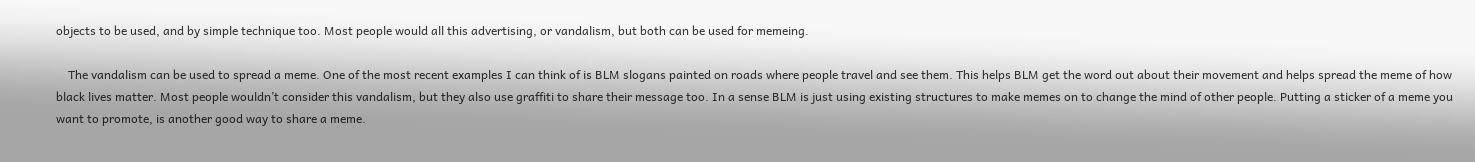objects to be used, and by simple technique too. Most people would all this advertising, or vandalism, but both can be used for memeing.

    The vandalism can be used to spread a meme. One of the most recent examples I can think of is BLM slogans painted on roads where people travel and see them. This helps BLM get the word out about their movement and helps spread the meme of how black lives matter. Most people wouldn’t consider this vandalism, but they also use graffiti to share their message too. In a sense BLM is just using existing structures to make memes on to change the mind of other people. Putting a sticker of a meme you want to promote, is another good way to share a meme.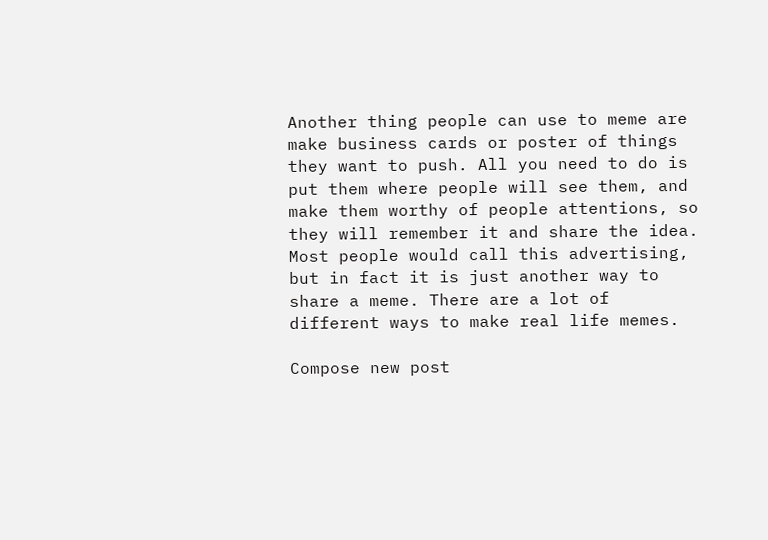Another thing people can use to meme are make business cards or poster of things they want to push. All you need to do is put them where people will see them, and make them worthy of people attentions, so they will remember it and share the idea. Most people would call this advertising, but in fact it is just another way to share a meme. There are a lot of different ways to make real life memes.

Compose new post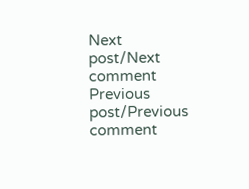Next post/Next comment
Previous post/Previous comment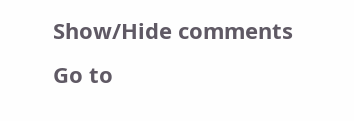Show/Hide comments
Go to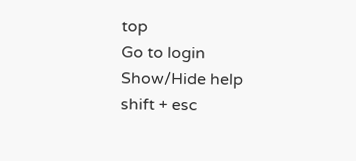top
Go to login
Show/Hide help
shift + esc